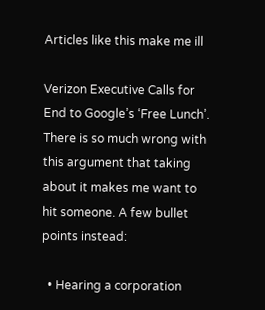Articles like this make me ill

Verizon Executive Calls for End to Google’s ‘Free Lunch’. There is so much wrong with this argument that taking about it makes me want to hit someone. A few bullet points instead:

  • Hearing a corporation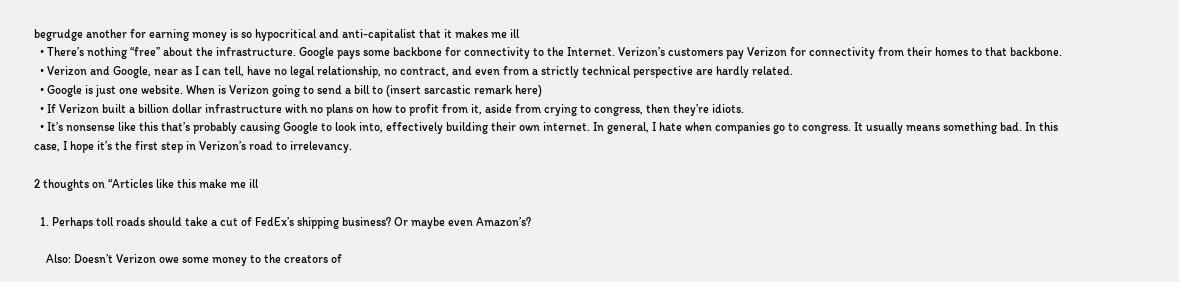begrudge another for earning money is so hypocritical and anti-capitalist that it makes me ill
  • There’s nothing “free” about the infrastructure. Google pays some backbone for connectivity to the Internet. Verizon’s customers pay Verizon for connectivity from their homes to that backbone.
  • Verizon and Google, near as I can tell, have no legal relationship, no contract, and even from a strictly technical perspective are hardly related.
  • Google is just one website. When is Verizon going to send a bill to (insert sarcastic remark here)
  • If Verizon built a billion dollar infrastructure with no plans on how to profit from it, aside from crying to congress, then they’re idiots.
  • It’s nonsense like this that’s probably causing Google to look into, effectively building their own internet. In general, I hate when companies go to congress. It usually means something bad. In this case, I hope it’s the first step in Verizon’s road to irrelevancy.

2 thoughts on “Articles like this make me ill

  1. Perhaps toll roads should take a cut of FedEx’s shipping business? Or maybe even Amazon’s?

    Also: Doesn’t Verizon owe some money to the creators of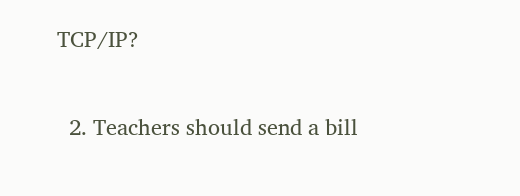TCP/IP?

  2. Teachers should send a bill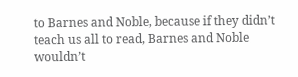to Barnes and Noble, because if they didn’t teach us all to read, Barnes and Noble wouldn’t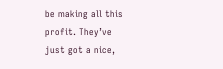be making all this profit. They’ve just got a nice,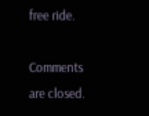free ride.

Comments are closed.